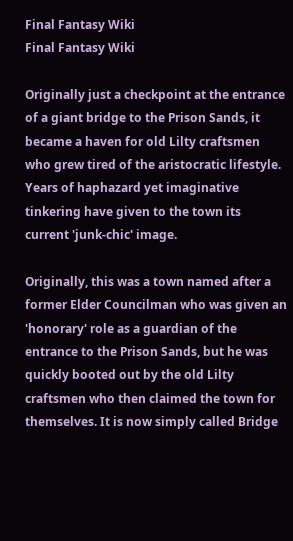Final Fantasy Wiki
Final Fantasy Wiki

Originally just a checkpoint at the entrance of a giant bridge to the Prison Sands, it became a haven for old Lilty craftsmen who grew tired of the aristocratic lifestyle. Years of haphazard yet imaginative tinkering have given to the town its current 'junk-chic' image.

Originally, this was a town named after a former Elder Councilman who was given an 'honorary' role as a guardian of the entrance to the Prison Sands, but he was quickly booted out by the old Lilty craftsmen who then claimed the town for themselves. It is now simply called Bridge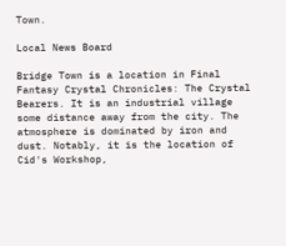Town.

Local News Board

Bridge Town is a location in Final Fantasy Crystal Chronicles: The Crystal Bearers. It is an industrial village some distance away from the city. The atmosphere is dominated by iron and dust. Notably, it is the location of Cid's Workshop,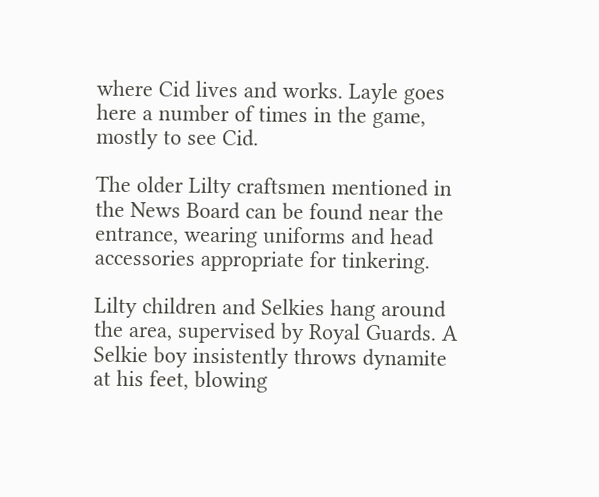where Cid lives and works. Layle goes here a number of times in the game, mostly to see Cid.

The older Lilty craftsmen mentioned in the News Board can be found near the entrance, wearing uniforms and head accessories appropriate for tinkering.

Lilty children and Selkies hang around the area, supervised by Royal Guards. A Selkie boy insistently throws dynamite at his feet, blowing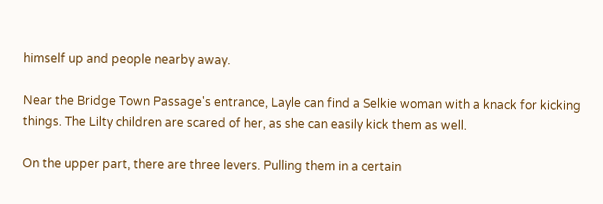himself up and people nearby away.

Near the Bridge Town Passage's entrance, Layle can find a Selkie woman with a knack for kicking things. The Lilty children are scared of her, as she can easily kick them as well.

On the upper part, there are three levers. Pulling them in a certain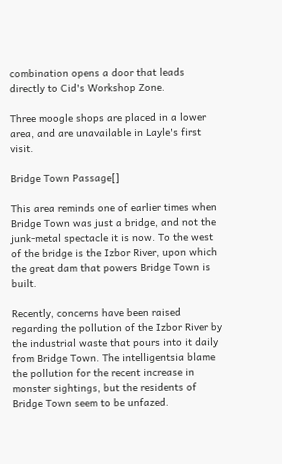combination opens a door that leads directly to Cid's Workshop Zone.

Three moogle shops are placed in a lower area, and are unavailable in Layle's first visit.

Bridge Town Passage[]

This area reminds one of earlier times when Bridge Town was just a bridge, and not the junk-metal spectacle it is now. To the west of the bridge is the Izbor River, upon which the great dam that powers Bridge Town is built.

Recently, concerns have been raised regarding the pollution of the Izbor River by the industrial waste that pours into it daily from Bridge Town. The intelligentsia blame the pollution for the recent increase in monster sightings, but the residents of Bridge Town seem to be unfazed.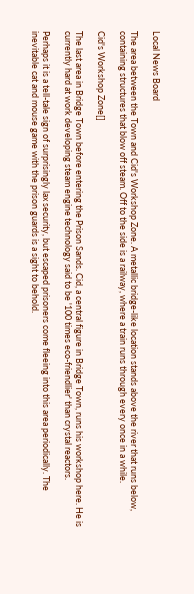Local News Board

The area between the Town and Cid's Workshop Zone. A metallic bridge-like location stands above the river that runs below, containing structures that blow off steam. Off to the side is a railway, where a train runs through every once in a while.

Cid's Workshop Zone[]

The last area in Bridge Town before entering the Prison Sands. Cid, a central figure in Bridge Town, runs his workshop here. He is currently hard at work developing steam engine technology said to be '100 times eco-friendlier' than crystal reactors.

Perhaps it is a tell-tale sign of surprisingly lax security, but escaped prisoners come fleeing into this area periodically. The inevitable cat and mouse game with the prison guards is a sight to behold.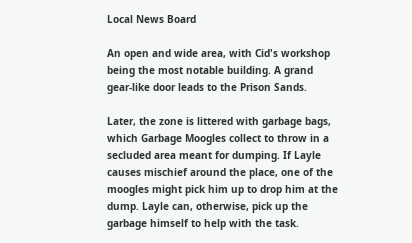Local News Board

An open and wide area, with Cid's workshop being the most notable building. A grand gear-like door leads to the Prison Sands.

Later, the zone is littered with garbage bags, which Garbage Moogles collect to throw in a secluded area meant for dumping. If Layle causes mischief around the place, one of the moogles might pick him up to drop him at the dump. Layle can, otherwise, pick up the garbage himself to help with the task.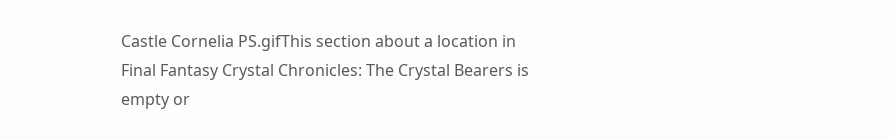Castle Cornelia PS.gifThis section about a location in Final Fantasy Crystal Chronicles: The Crystal Bearers is empty or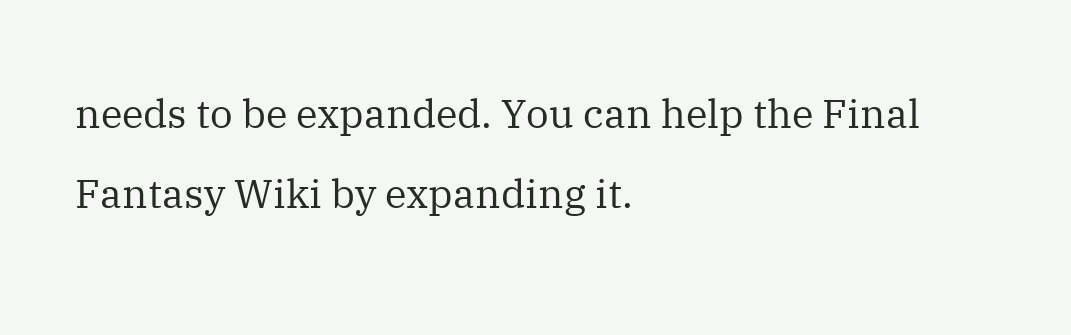needs to be expanded. You can help the Final Fantasy Wiki by expanding it.